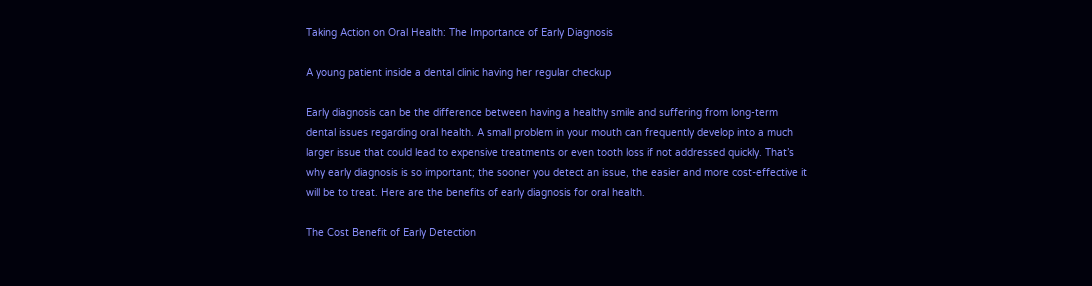Taking Action on Oral Health: The Importance of Early Diagnosis

A young patient inside a dental clinic having her regular checkup

Early diagnosis can be the difference between having a healthy smile and suffering from long-term dental issues regarding oral health. A small problem in your mouth can frequently develop into a much larger issue that could lead to expensive treatments or even tooth loss if not addressed quickly. That’s why early diagnosis is so important; the sooner you detect an issue, the easier and more cost-effective it will be to treat. Here are the benefits of early diagnosis for oral health.

The Cost Benefit of Early Detection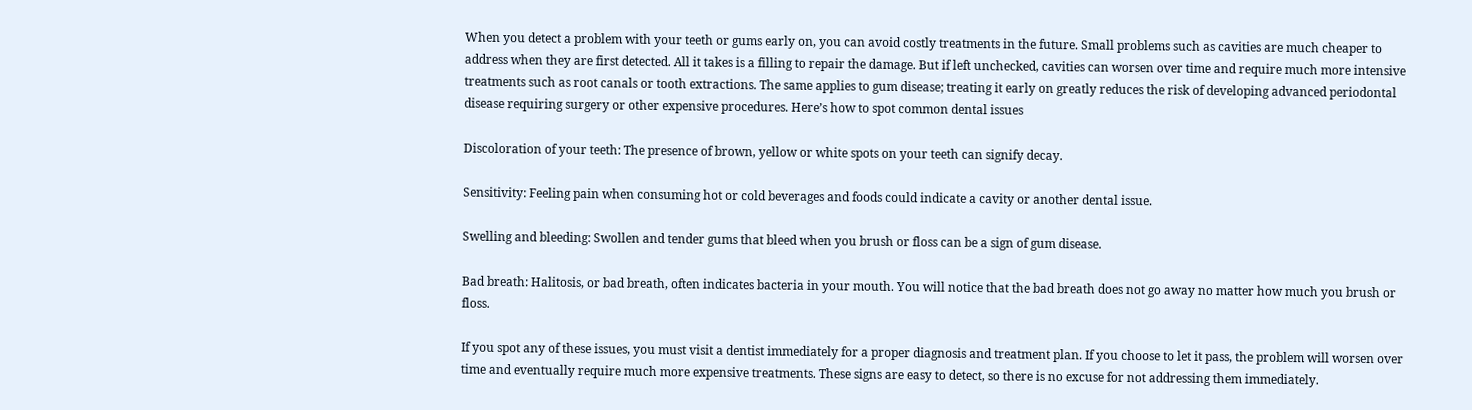When you detect a problem with your teeth or gums early on, you can avoid costly treatments in the future. Small problems such as cavities are much cheaper to address when they are first detected. All it takes is a filling to repair the damage. But if left unchecked, cavities can worsen over time and require much more intensive treatments such as root canals or tooth extractions. The same applies to gum disease; treating it early on greatly reduces the risk of developing advanced periodontal disease requiring surgery or other expensive procedures. Here’s how to spot common dental issues

Discoloration of your teeth: The presence of brown, yellow or white spots on your teeth can signify decay.

Sensitivity: Feeling pain when consuming hot or cold beverages and foods could indicate a cavity or another dental issue.

Swelling and bleeding: Swollen and tender gums that bleed when you brush or floss can be a sign of gum disease.

Bad breath: Halitosis, or bad breath, often indicates bacteria in your mouth. You will notice that the bad breath does not go away no matter how much you brush or floss.

If you spot any of these issues, you must visit a dentist immediately for a proper diagnosis and treatment plan. If you choose to let it pass, the problem will worsen over time and eventually require much more expensive treatments. These signs are easy to detect, so there is no excuse for not addressing them immediately.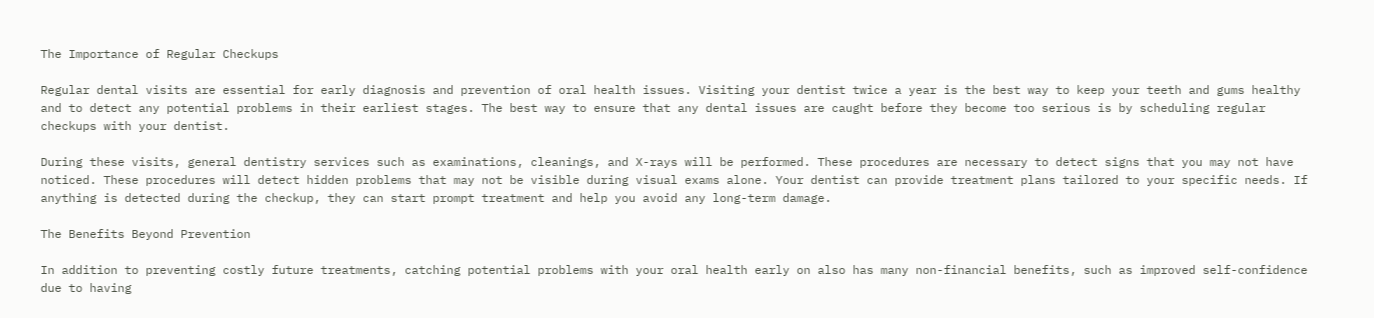The Importance of Regular Checkups

Regular dental visits are essential for early diagnosis and prevention of oral health issues. Visiting your dentist twice a year is the best way to keep your teeth and gums healthy and to detect any potential problems in their earliest stages. The best way to ensure that any dental issues are caught before they become too serious is by scheduling regular checkups with your dentist.

During these visits, general dentistry services such as examinations, cleanings, and X-rays will be performed. These procedures are necessary to detect signs that you may not have noticed. These procedures will detect hidden problems that may not be visible during visual exams alone. Your dentist can provide treatment plans tailored to your specific needs. If anything is detected during the checkup, they can start prompt treatment and help you avoid any long-term damage.

The Benefits Beyond Prevention

In addition to preventing costly future treatments, catching potential problems with your oral health early on also has many non-financial benefits, such as improved self-confidence due to having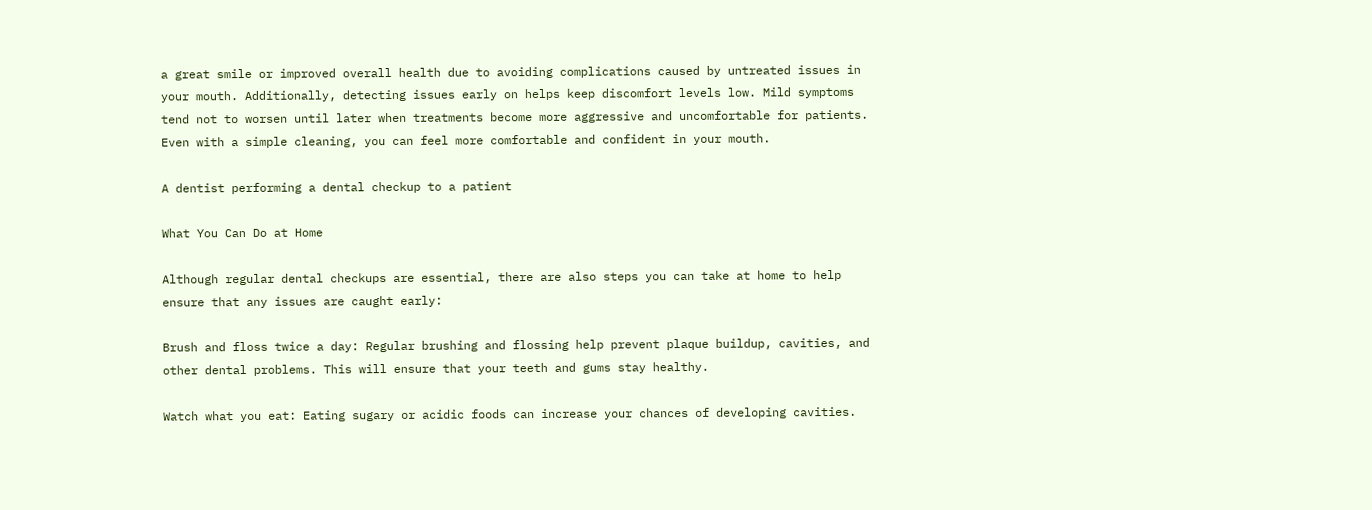a great smile or improved overall health due to avoiding complications caused by untreated issues in your mouth. Additionally, detecting issues early on helps keep discomfort levels low. Mild symptoms tend not to worsen until later when treatments become more aggressive and uncomfortable for patients. Even with a simple cleaning, you can feel more comfortable and confident in your mouth.

A dentist performing a dental checkup to a patient

What You Can Do at Home

Although regular dental checkups are essential, there are also steps you can take at home to help ensure that any issues are caught early:

Brush and floss twice a day: Regular brushing and flossing help prevent plaque buildup, cavities, and other dental problems. This will ensure that your teeth and gums stay healthy.

Watch what you eat: Eating sugary or acidic foods can increase your chances of developing cavities.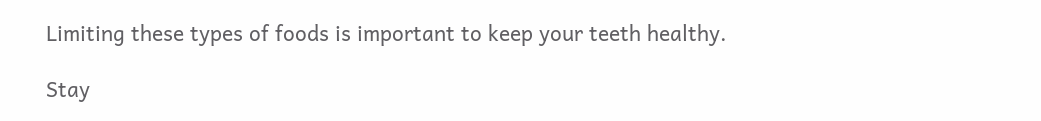Limiting these types of foods is important to keep your teeth healthy.

Stay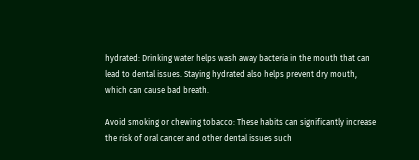hydrated: Drinking water helps wash away bacteria in the mouth that can lead to dental issues. Staying hydrated also helps prevent dry mouth, which can cause bad breath.

Avoid smoking or chewing tobacco: These habits can significantly increase the risk of oral cancer and other dental issues such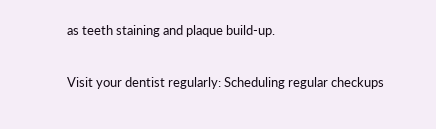as teeth staining and plaque build-up.

Visit your dentist regularly: Scheduling regular checkups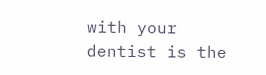with your dentist is the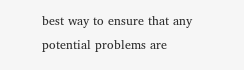best way to ensure that any potential problems are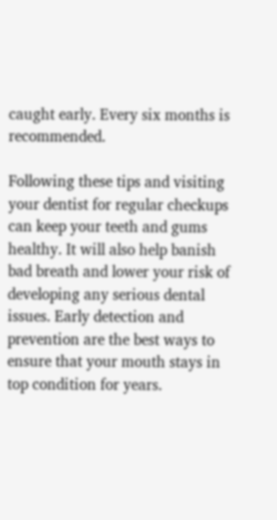caught early. Every six months is recommended.

Following these tips and visiting your dentist for regular checkups can keep your teeth and gums healthy. It will also help banish bad breath and lower your risk of developing any serious dental issues. Early detection and prevention are the best ways to ensure that your mouth stays in top condition for years.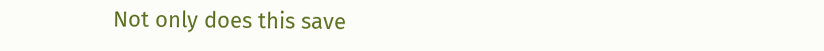Not only does this save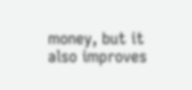money, but it also improves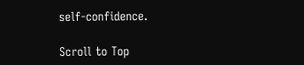self-confidence.

Scroll to Top